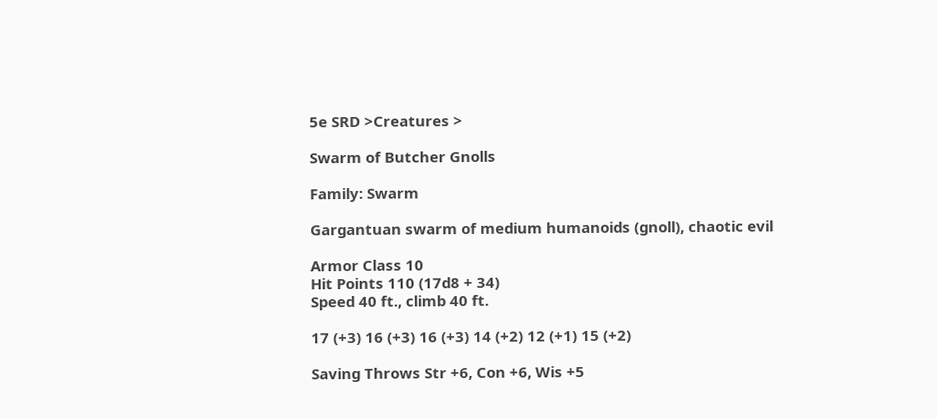5e SRD >Creatures >

Swarm of Butcher Gnolls

Family: Swarm

Gargantuan swarm of medium humanoids (gnoll), chaotic evil

Armor Class 10
Hit Points 110 (17d8 + 34)
Speed 40 ft., climb 40 ft.

17 (+3) 16 (+3) 16 (+3) 14 (+2) 12 (+1) 15 (+2)

Saving Throws Str +6, Con +6, Wis +5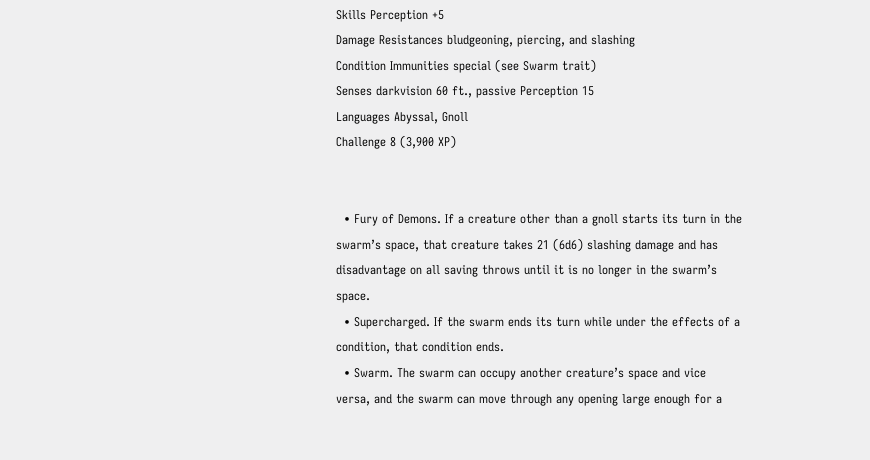Skills Perception +5
Damage Resistances bludgeoning, piercing, and slashing
Condition Immunities special (see Swarm trait)
Senses darkvision 60 ft., passive Perception 15
Languages Abyssal, Gnoll
Challenge 8 (3,900 XP)


  • Fury of Demons. If a creature other than a gnoll starts its turn in the swarm’s space, that creature takes 21 (6d6) slashing damage and has disadvantage on all saving throws until it is no longer in the swarm’s space.
  • Supercharged. If the swarm ends its turn while under the effects of a condition, that condition ends.
  • Swarm. The swarm can occupy another creature’s space and vice versa, and the swarm can move through any opening large enough for a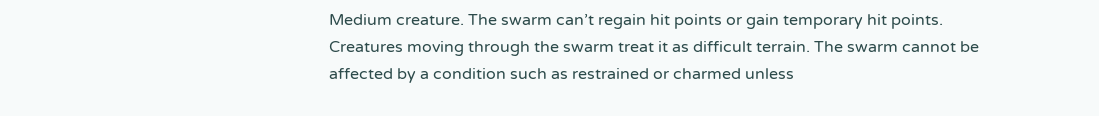Medium creature. The swarm can’t regain hit points or gain temporary hit points. Creatures moving through the swarm treat it as difficult terrain. The swarm cannot be affected by a condition such as restrained or charmed unless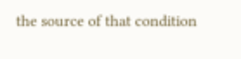the source of that condition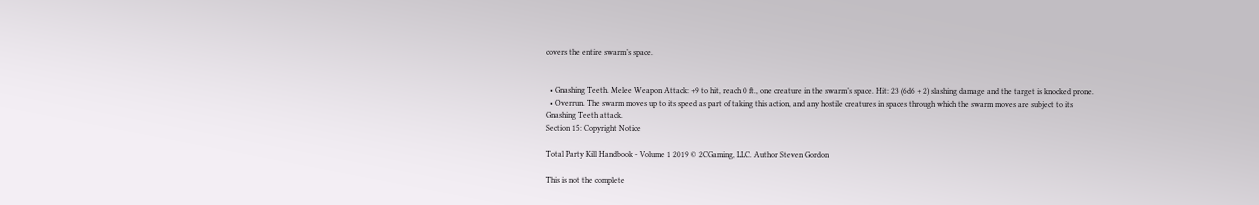covers the entire swarm’s space.


  • Gnashing Teeth. Melee Weapon Attack: +9 to hit, reach 0 ft., one creature in the swarm’s space. Hit: 23 (6d6 + 2) slashing damage and the target is knocked prone.
  • Overrun. The swarm moves up to its speed as part of taking this action, and any hostile creatures in spaces through which the swarm moves are subject to its Gnashing Teeth attack.
Section 15: Copyright Notice

Total Party Kill Handbook - Volume 1 2019 © 2CGaming, LLC. Author Steven Gordon

This is not the complete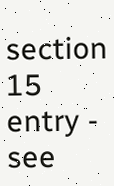section 15 entry - see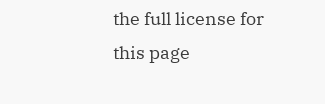the full license for this page